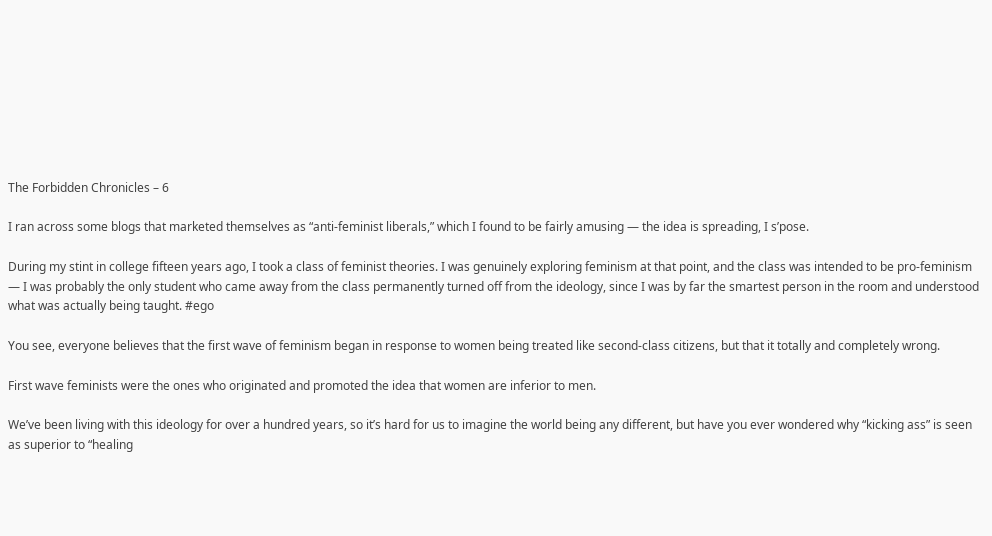The Forbidden Chronicles – 6

I ran across some blogs that marketed themselves as “anti-feminist liberals,” which I found to be fairly amusing — the idea is spreading, I s’pose.

During my stint in college fifteen years ago, I took a class of feminist theories. I was genuinely exploring feminism at that point, and the class was intended to be pro-feminism — I was probably the only student who came away from the class permanently turned off from the ideology, since I was by far the smartest person in the room and understood what was actually being taught. #ego

You see, everyone believes that the first wave of feminism began in response to women being treated like second-class citizens, but that it totally and completely wrong.

First wave feminists were the ones who originated and promoted the idea that women are inferior to men.

We’ve been living with this ideology for over a hundred years, so it’s hard for us to imagine the world being any different, but have you ever wondered why “kicking ass” is seen as superior to “healing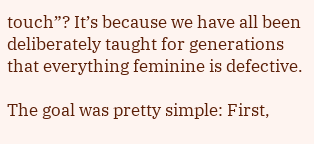touch”? It’s because we have all been deliberately taught for generations that everything feminine is defective.

The goal was pretty simple: First,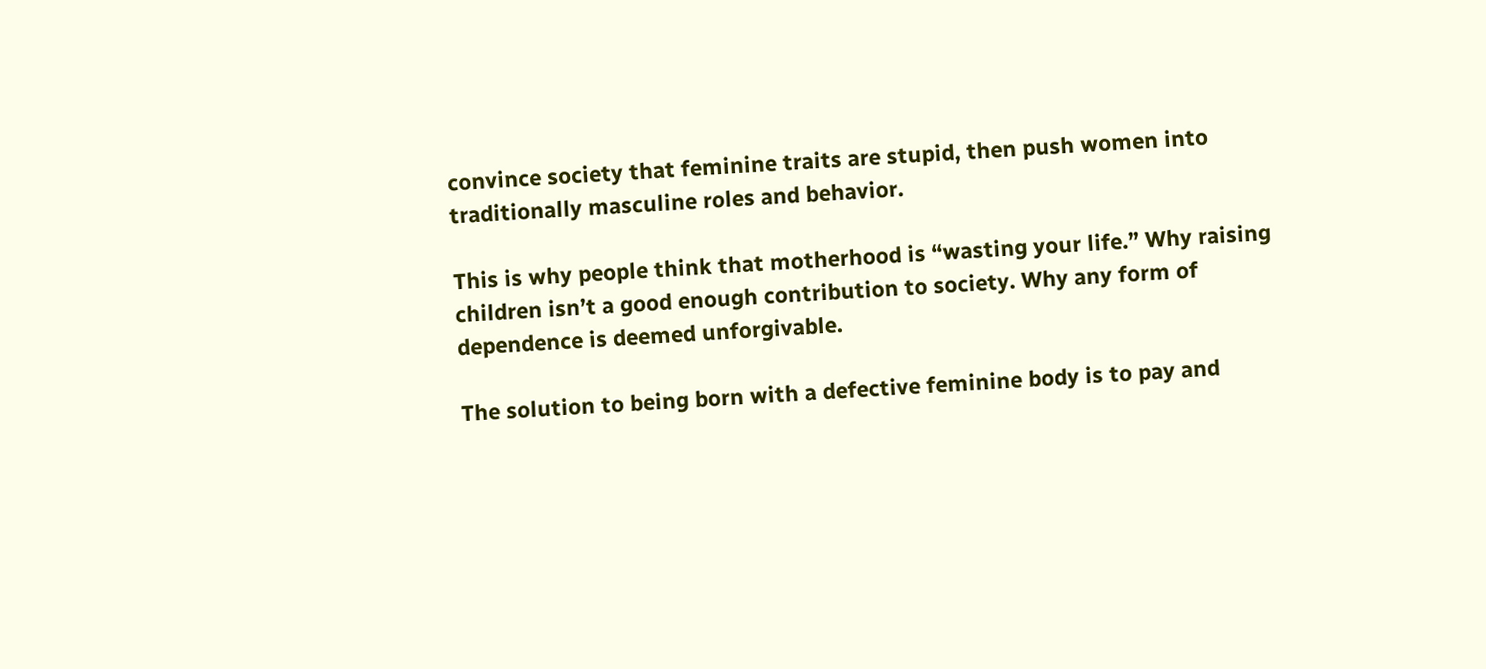convince society that feminine traits are stupid, then push women into traditionally masculine roles and behavior.

This is why people think that motherhood is “wasting your life.” Why raising children isn’t a good enough contribution to society. Why any form of dependence is deemed unforgivable.

The solution to being born with a defective feminine body is to pay and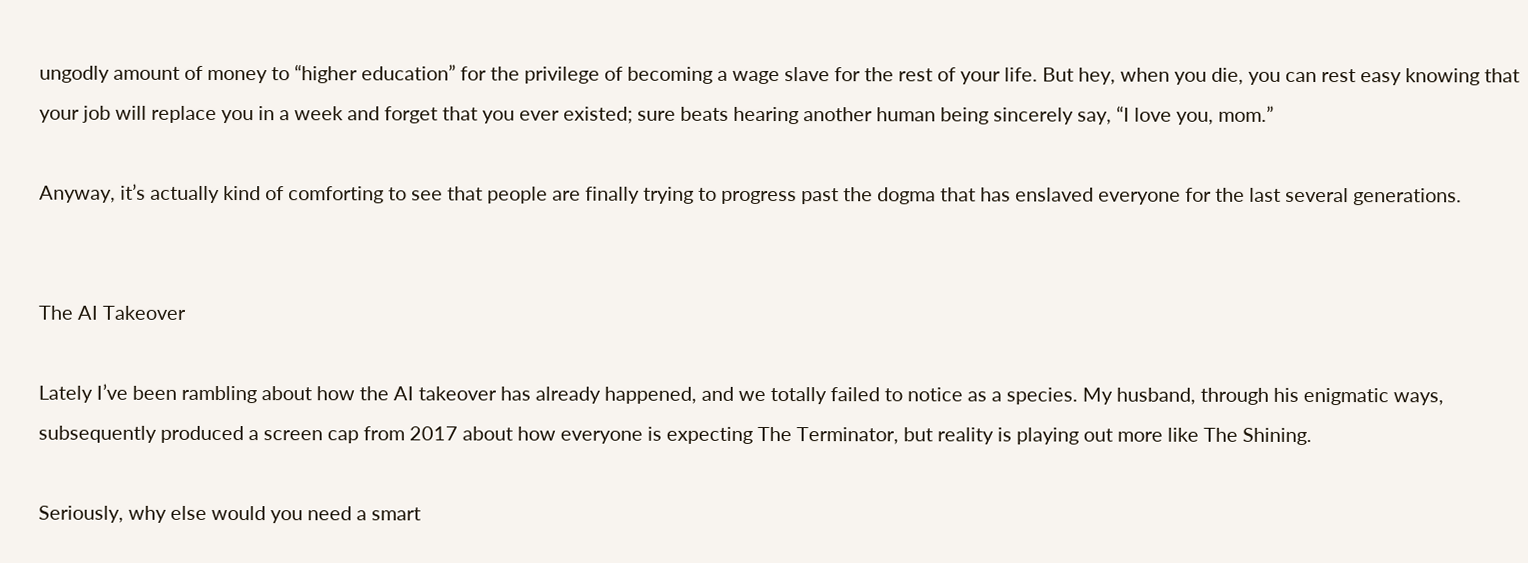ungodly amount of money to “higher education” for the privilege of becoming a wage slave for the rest of your life. But hey, when you die, you can rest easy knowing that your job will replace you in a week and forget that you ever existed; sure beats hearing another human being sincerely say, “I love you, mom.”

Anyway, it’s actually kind of comforting to see that people are finally trying to progress past the dogma that has enslaved everyone for the last several generations.


The AI Takeover

Lately I’ve been rambling about how the AI takeover has already happened, and we totally failed to notice as a species. My husband, through his enigmatic ways, subsequently produced a screen cap from 2017 about how everyone is expecting The Terminator, but reality is playing out more like The Shining.

Seriously, why else would you need a smart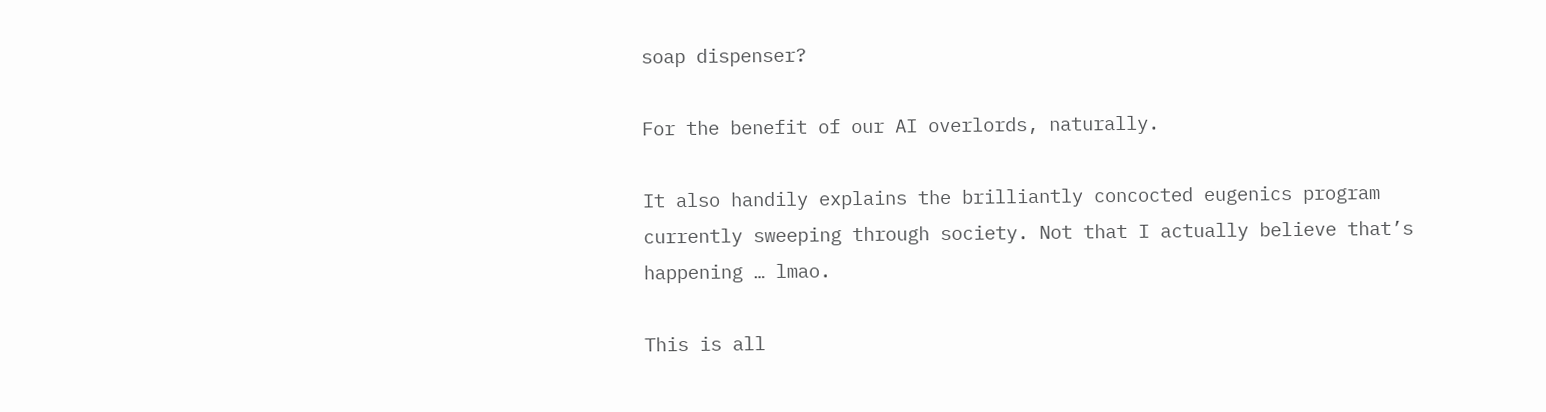soap dispenser?

For the benefit of our AI overlords, naturally.

It also handily explains the brilliantly concocted eugenics program currently sweeping through society. Not that I actually believe that’s happening … lmao.

This is all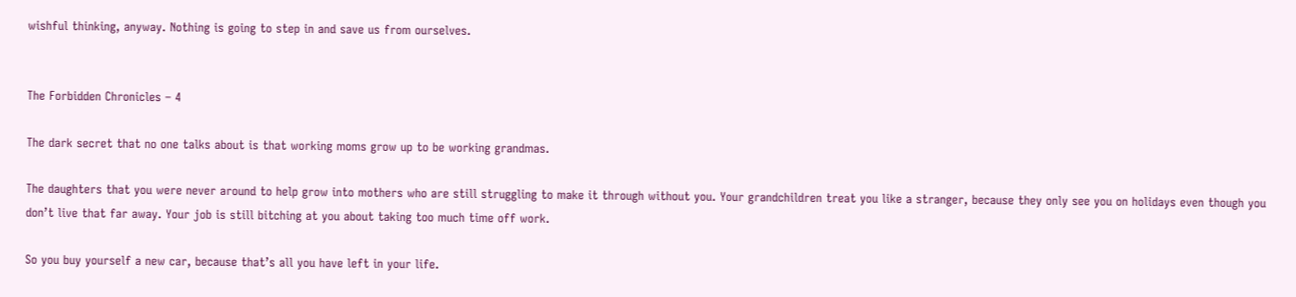wishful thinking, anyway. Nothing is going to step in and save us from ourselves.


The Forbidden Chronicles – 4

The dark secret that no one talks about is that working moms grow up to be working grandmas.

The daughters that you were never around to help grow into mothers who are still struggling to make it through without you. Your grandchildren treat you like a stranger, because they only see you on holidays even though you don’t live that far away. Your job is still bitching at you about taking too much time off work.

So you buy yourself a new car, because that’s all you have left in your life.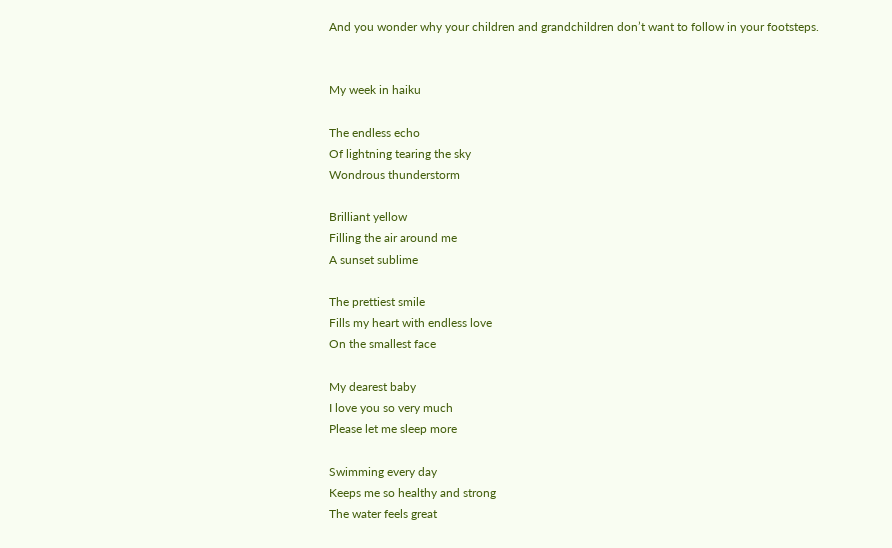And you wonder why your children and grandchildren don’t want to follow in your footsteps.


My week in haiku

The endless echo
Of lightning tearing the sky
Wondrous thunderstorm

Brilliant yellow
Filling the air around me
A sunset sublime

The prettiest smile
Fills my heart with endless love
On the smallest face

My dearest baby
I love you so very much
Please let me sleep more

Swimming every day
Keeps me so healthy and strong
The water feels great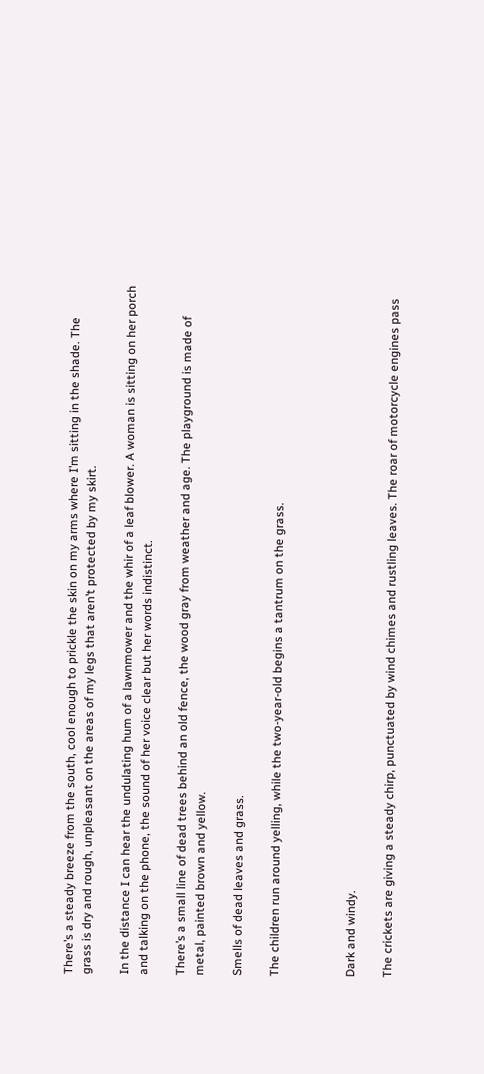There’s a steady breeze from the south, cool enough to prickle the skin on my arms where I’m sitting in the shade. The grass is dry and rough, unpleasant on the areas of my legs that aren’t protected by my skirt.

In the distance I can hear the undulating hum of a lawnmower and the whir of a leaf blower. A woman is sitting on her porch and talking on the phone, the sound of her voice clear but her words indistinct.

There’s a small line of dead trees behind an old fence, the wood gray from weather and age. The playground is made of metal, painted brown and yellow.

Smells of dead leaves and grass.

The children run around yelling, while the two-year-old begins a tantrum on the grass.



Dark and windy.

The crickets are giving a steady chirp, punctuated by wind chimes and rustling leaves. The roar of motorcycle engines pass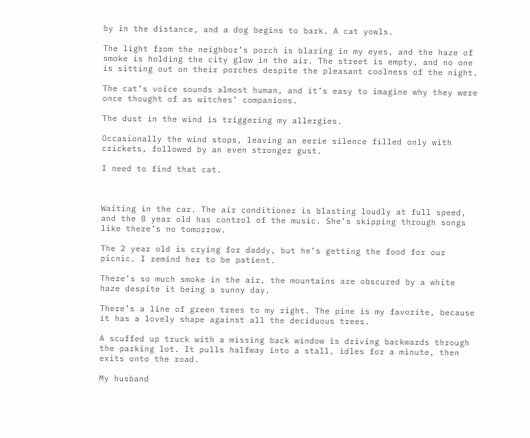by in the distance, and a dog begins to bark. A cat yowls.

The light from the neighbor’s porch is blaring in my eyes, and the haze of smoke is holding the city glow in the air. The street is empty, and no one is sitting out on their porches despite the pleasant coolness of the night.

The cat’s voice sounds almost human, and it’s easy to imagine why they were once thought of as witches’ companions.

The dust in the wind is triggering my allergies.

Occasionally the wind stops, leaving an eerie silence filled only with crickets, followed by an even stronger gust.

I need to find that cat.



Waiting in the car. The air conditioner is blasting loudly at full speed, and the 8 year old has control of the music. She’s skipping through songs like there’s no tomorrow.

The 2 year old is crying for daddy, but he’s getting the food for our picnic. I remind her to be patient.

There’s so much smoke in the air, the mountains are obscured by a white haze despite it being a sunny day.

There’s a line of green trees to my right. The pine is my favorite, because it has a lovely shape against all the deciduous trees.

A scuffed up truck with a missing back window is driving backwards through the parking lot. It pulls halfway into a stall, idles for a minute, then exits onto the road.

My husband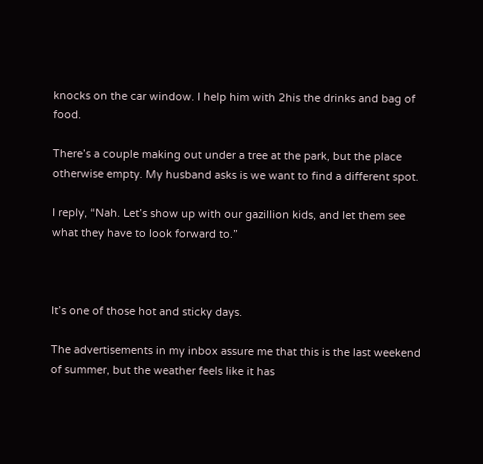knocks on the car window. I help him with 2his the drinks and bag of food.

There’s a couple making out under a tree at the park, but the place otherwise empty. My husband asks is we want to find a different spot.

I reply, “Nah. Let’s show up with our gazillion kids, and let them see what they have to look forward to.”



It’s one of those hot and sticky days.

The advertisements in my inbox assure me that this is the last weekend of summer, but the weather feels like it has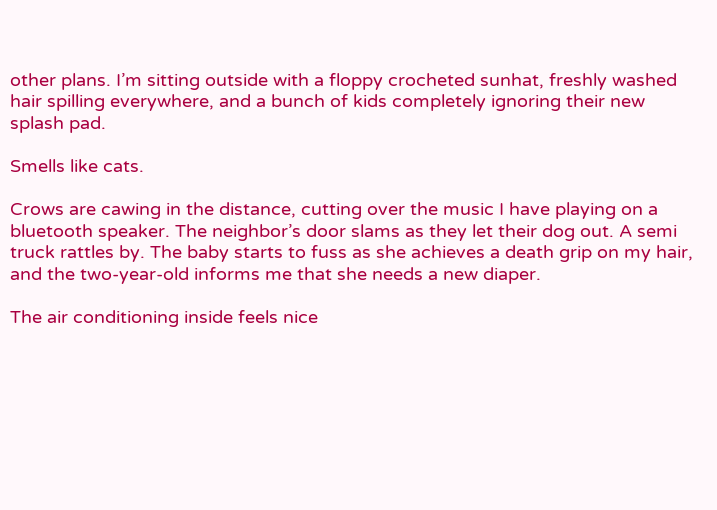other plans. I’m sitting outside with a floppy crocheted sunhat, freshly washed hair spilling everywhere, and a bunch of kids completely ignoring their new splash pad.

Smells like cats.

Crows are cawing in the distance, cutting over the music I have playing on a bluetooth speaker. The neighbor’s door slams as they let their dog out. A semi truck rattles by. The baby starts to fuss as she achieves a death grip on my hair, and the two-year-old informs me that she needs a new diaper.

The air conditioning inside feels nice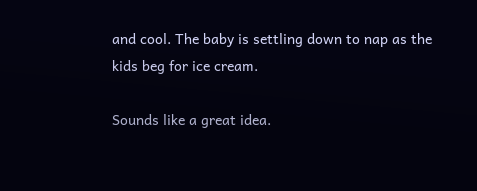and cool. The baby is settling down to nap as the kids beg for ice cream.

Sounds like a great idea.